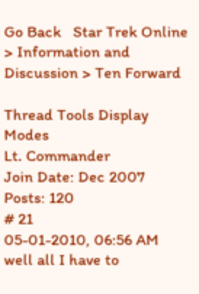Go Back   Star Trek Online > Information and Discussion > Ten Forward

Thread Tools Display Modes
Lt. Commander
Join Date: Dec 2007
Posts: 120
# 21
05-01-2010, 06:56 AM
well all I have to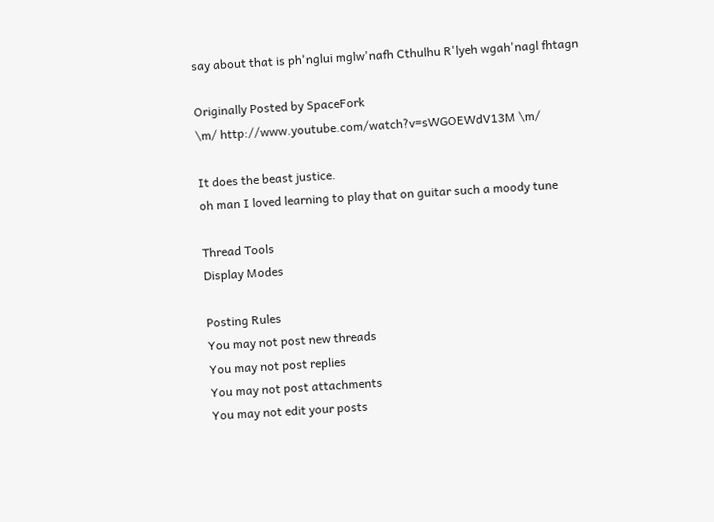say about that is ph'nglui mglw'nafh Cthulhu R'lyeh wgah'nagl fhtagn

Originally Posted by SpaceFork
\m/ http://www.youtube.com/watch?v=sWGOEWdV13M \m/

It does the beast justice.
oh man I loved learning to play that on guitar such a moody tune

Thread Tools
Display Modes

Posting Rules
You may not post new threads
You may not post replies
You may not post attachments
You may not edit your posts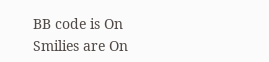BB code is On
Smilies are On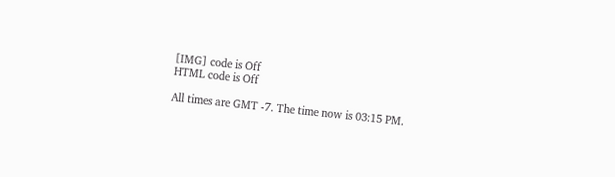[IMG] code is Off
HTML code is Off

All times are GMT -7. The time now is 03:15 PM.